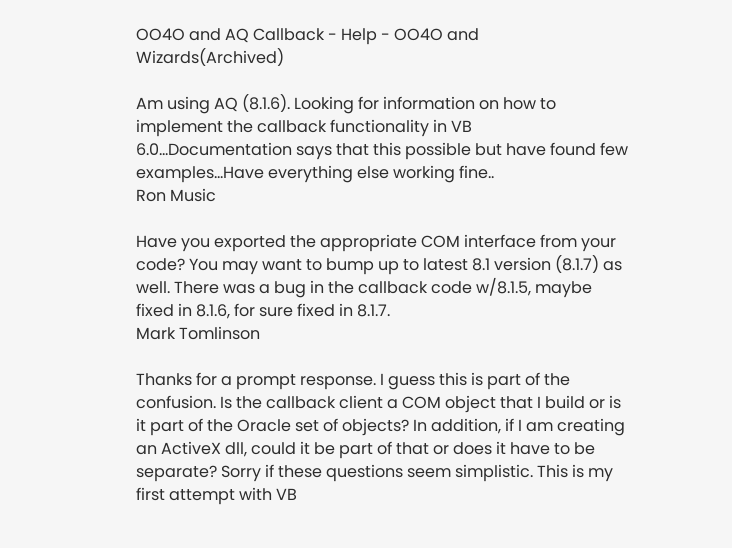OO4O and AQ Callback - Help - OO4O and Wizards(Archived)

Am using AQ (8.1.6). Looking for information on how to implement the callback functionality in VB 6.0...Documentation says that this possible but have found few examples...Have everything else working fine..
Ron Music

Have you exported the appropriate COM interface from your code? You may want to bump up to latest 8.1 version (8.1.7) as well. There was a bug in the callback code w/8.1.5, maybe fixed in 8.1.6, for sure fixed in 8.1.7.
Mark Tomlinson

Thanks for a prompt response. I guess this is part of the confusion. Is the callback client a COM object that I build or is it part of the Oracle set of objects? In addition, if I am creating an ActiveX dll, could it be part of that or does it have to be separate? Sorry if these questions seem simplistic. This is my first attempt with VB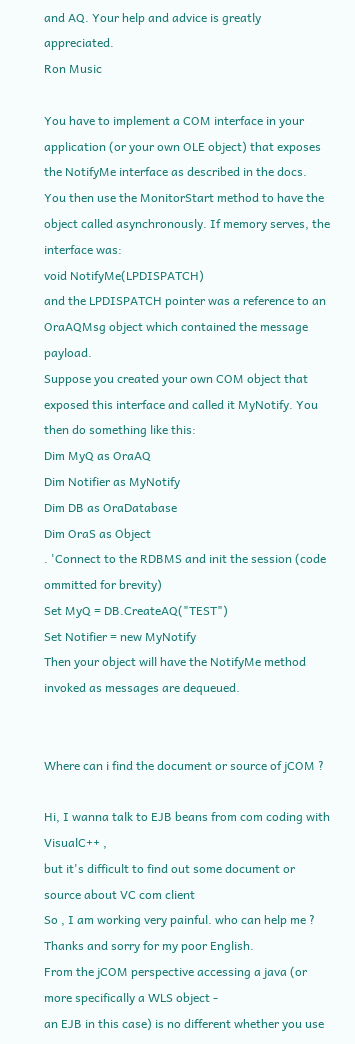and AQ. Your help and advice is greatly appreciated.
Ron Music

You have to implement a COM interface in your application (or your own OLE object) that exposes the NotifyMe interface as described in the docs. You then use the MonitorStart method to have the object called asynchronously. If memory serves, the interface was:
void NotifyMe(LPDISPATCH)
and the LPDISPATCH pointer was a reference to an OraAQMsg object which contained the message payload.
Suppose you created your own COM object that exposed this interface and called it MyNotify. You then do something like this:
Dim MyQ as OraAQ
Dim Notifier as MyNotify
Dim DB as OraDatabase
Dim OraS as Object
. 'Connect to the RDBMS and init the session (code ommitted for brevity)
Set MyQ = DB.CreateAQ("TEST")
Set Notifier = new MyNotify
Then your object will have the NotifyMe method invoked as messages are dequeued.


Where can i find the document or source of jCOM ?

Hi, I wanna talk to EJB beans from com coding with VisualC++ ,
but it's difficult to find out some document or source about VC com client
So , I am working very painful. who can help me ?
Thanks and sorry for my poor English.
From the jCOM perspective accessing a java (or more specifically a WLS object -
an EJB in this case) is no different whether you use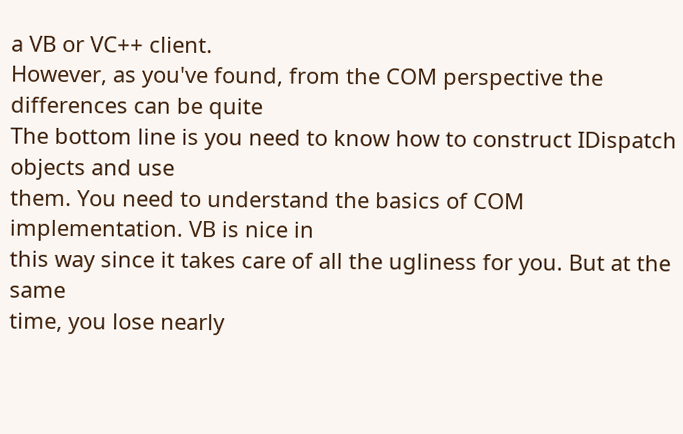a VB or VC++ client.
However, as you've found, from the COM perspective the differences can be quite
The bottom line is you need to know how to construct IDispatch objects and use
them. You need to understand the basics of COM implementation. VB is nice in
this way since it takes care of all the ugliness for you. But at the same
time, you lose nearly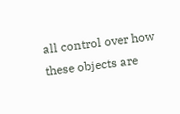all control over how these objects are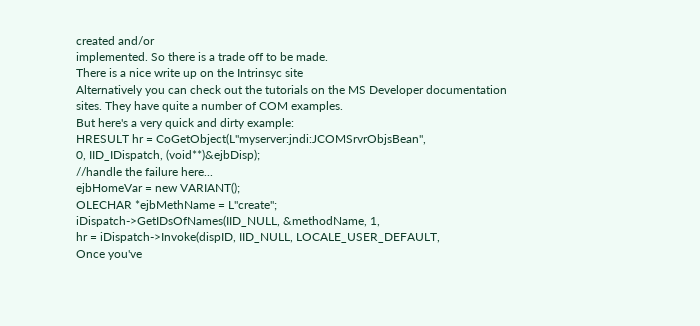created and/or
implemented. So there is a trade off to be made.
There is a nice write up on the Intrinsyc site
Alternatively you can check out the tutorials on the MS Developer documentation
sites. They have quite a number of COM examples.
But here's a very quick and dirty example:
HRESULT hr = CoGetObject(L"myserver:jndi:JCOMSrvrObjsBean",
0, IID_IDispatch, (void**)&ejbDisp);
//handle the failure here...
ejbHomeVar = new VARIANT();
OLECHAR *ejbMethName = L"create";
iDispatch->GetIDsOfNames(IID_NULL, &methodName, 1,
hr = iDispatch->Invoke(dispID, IID_NULL, LOCALE_USER_DEFAULT,
Once you've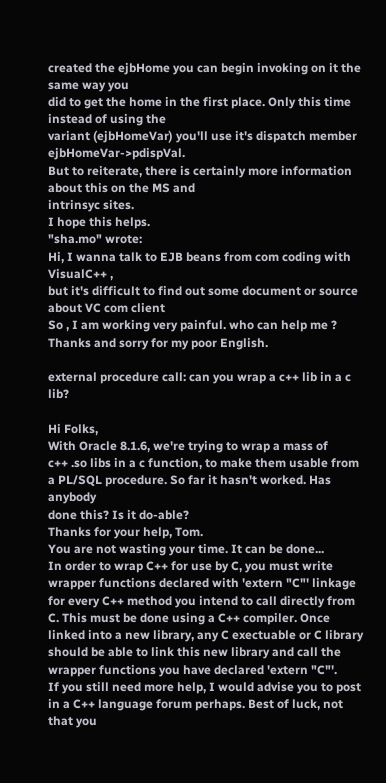created the ejbHome you can begin invoking on it the same way you
did to get the home in the first place. Only this time instead of using the
variant (ejbHomeVar) you'll use it's dispatch member ejbHomeVar->pdispVal.
But to reiterate, there is certainly more information about this on the MS and
intrinsyc sites.
I hope this helps.
"sha.mo" wrote:
Hi, I wanna talk to EJB beans from com coding with VisualC++ ,
but it's difficult to find out some document or source about VC com client
So , I am working very painful. who can help me ?
Thanks and sorry for my poor English.

external procedure call: can you wrap a c++ lib in a c lib?

Hi Folks,
With Oracle 8.1.6, we're trying to wrap a mass of
c++ .so libs in a c function, to make them usable from
a PL/SQL procedure. So far it hasn't worked. Has anybody
done this? Is it do-able?
Thanks for your help, Tom.
You are not wasting your time. It can be done...
In order to wrap C++ for use by C, you must write wrapper functions declared with 'extern "C"' linkage for every C++ method you intend to call directly from C. This must be done using a C++ compiler. Once linked into a new library, any C exectuable or C library should be able to link this new library and call the wrapper functions you have declared 'extern "C"'.
If you still need more help, I would advise you to post in a C++ language forum perhaps. Best of luck, not that you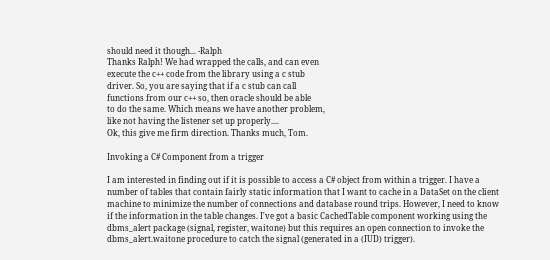should need it though... -Ralph
Thanks Ralph! We had wrapped the calls, and can even
execute the c++ code from the library using a c stub
driver. So, you are saying that if a c stub can call
functions from our c++ so, then oracle should be able
to do the same. Which means we have another problem,
like not having the listener set up properly....
Ok, this give me firm direction. Thanks much, Tom.

Invoking a C# Component from a trigger

I am interested in finding out if it is possible to access a C# object from within a trigger. I have a number of tables that contain fairly static information that I want to cache in a DataSet on the client machine to minimize the number of connections and database round trips. However, I need to know if the information in the table changes. I've got a basic CachedTable component working using the dbms_alert package (signal, register, waitone) but this requires an open connection to invoke the dbms_alert.waitone procedure to catch the signal (generated in a (IUD) trigger).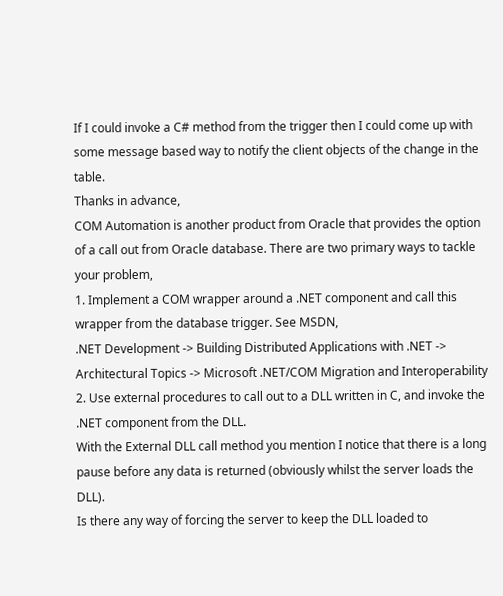If I could invoke a C# method from the trigger then I could come up with some message based way to notify the client objects of the change in the table.
Thanks in advance,
COM Automation is another product from Oracle that provides the option of a call out from Oracle database. There are two primary ways to tackle your problem,
1. Implement a COM wrapper around a .NET component and call this wrapper from the database trigger. See MSDN,
.NET Development -> Building Distributed Applications with .NET -> Architectural Topics -> Microsoft .NET/COM Migration and Interoperability
2. Use external procedures to call out to a DLL written in C, and invoke the .NET component from the DLL.
With the External DLL call method you mention I notice that there is a long pause before any data is returned (obviously whilst the server loads the DLL).
Is there any way of forcing the server to keep the DLL loaded to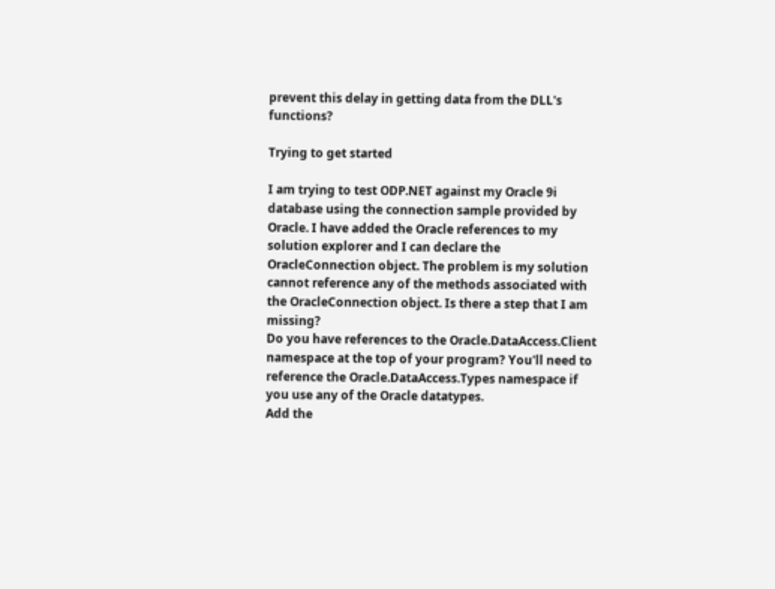prevent this delay in getting data from the DLL's functions?

Trying to get started

I am trying to test ODP.NET against my Oracle 9i database using the connection sample provided by Oracle. I have added the Oracle references to my solution explorer and I can declare the OracleConnection object. The problem is my solution cannot reference any of the methods associated with the OracleConnection object. Is there a step that I am missing?
Do you have references to the Oracle.DataAccess.Client namespace at the top of your program? You'll need to reference the Oracle.DataAccess.Types namespace if you use any of the Oracle datatypes.
Add the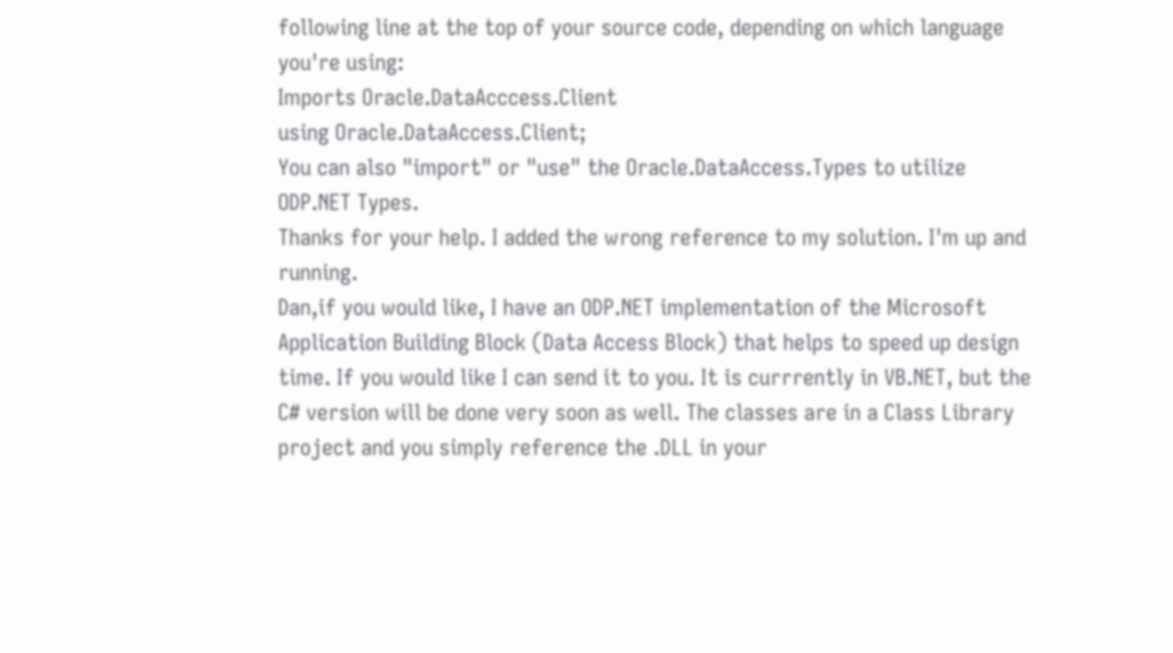following line at the top of your source code, depending on which language you're using:
Imports Oracle.DataAcccess.Client
using Oracle.DataAccess.Client;
You can also "import" or "use" the Oracle.DataAccess.Types to utilize ODP.NET Types.
Thanks for your help. I added the wrong reference to my solution. I'm up and running.
Dan,if you would like, I have an ODP.NET implementation of the Microsoft Application Building Block (Data Access Block) that helps to speed up design time. If you would like I can send it to you. It is currrently in VB.NET, but the C# version will be done very soon as well. The classes are in a Class Library project and you simply reference the .DLL in your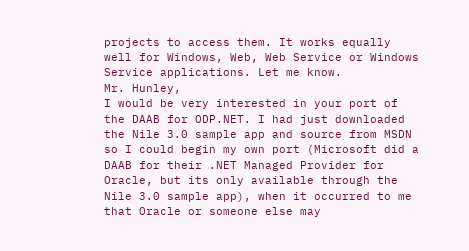projects to access them. It works equally well for Windows, Web, Web Service or Windows Service applications. Let me know.
Mr. Hunley,
I would be very interested in your port of the DAAB for ODP.NET. I had just downloaded the Nile 3.0 sample app and source from MSDN so I could begin my own port (Microsoft did a DAAB for their .NET Managed Provider for Oracle, but its only available through the Nile 3.0 sample app), when it occurred to me that Oracle or someone else may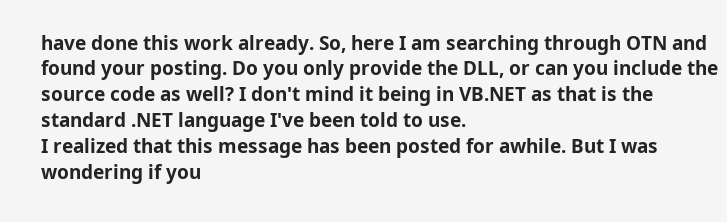have done this work already. So, here I am searching through OTN and found your posting. Do you only provide the DLL, or can you include the source code as well? I don't mind it being in VB.NET as that is the standard .NET language I've been told to use.
I realized that this message has been posted for awhile. But I was wondering if you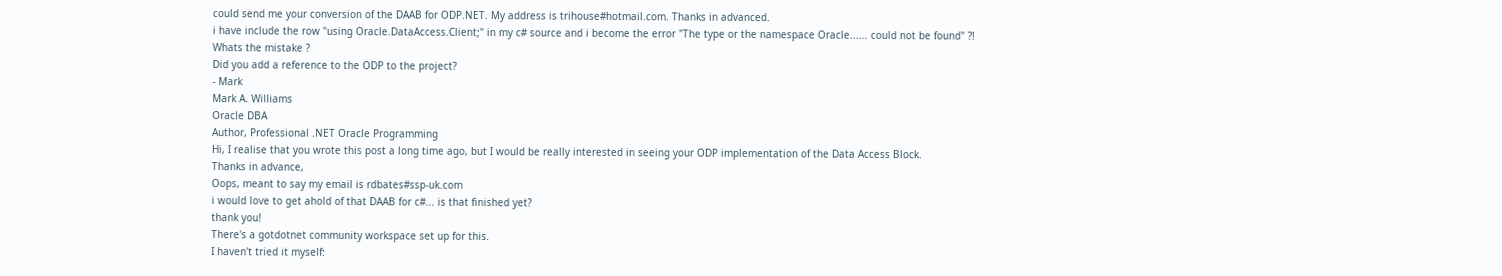could send me your conversion of the DAAB for ODP.NET. My address is trihouse#hotmail.com. Thanks in advanced.
i have include the row "using Oracle.DataAccess.Client;" in my c# source and i become the error "The type or the namespace Oracle...... could not be found" ?!
Whats the mistake ?
Did you add a reference to the ODP to the project?
- Mark
Mark A. Williams
Oracle DBA
Author, Professional .NET Oracle Programming
Hi, I realise that you wrote this post a long time ago, but I would be really interested in seeing your ODP implementation of the Data Access Block.
Thanks in advance,
Oops, meant to say my email is rdbates#ssp-uk.com
i would love to get ahold of that DAAB for c#... is that finished yet?
thank you!
There's a gotdotnet community workspace set up for this.
I haven't tried it myself: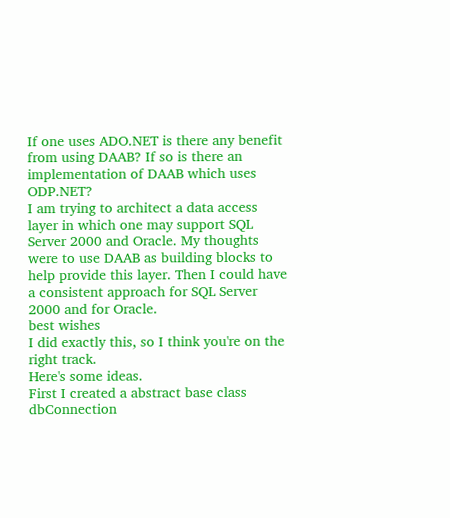If one uses ADO.NET is there any benefit from using DAAB? If so is there an implementation of DAAB which uses ODP.NET?
I am trying to architect a data access layer in which one may support SQL Server 2000 and Oracle. My thoughts were to use DAAB as building blocks to help provide this layer. Then I could have a consistent approach for SQL Server 2000 and for Oracle.
best wishes
I did exactly this, so I think you're on the right track.
Here's some ideas.
First I created a abstract base class dbConnection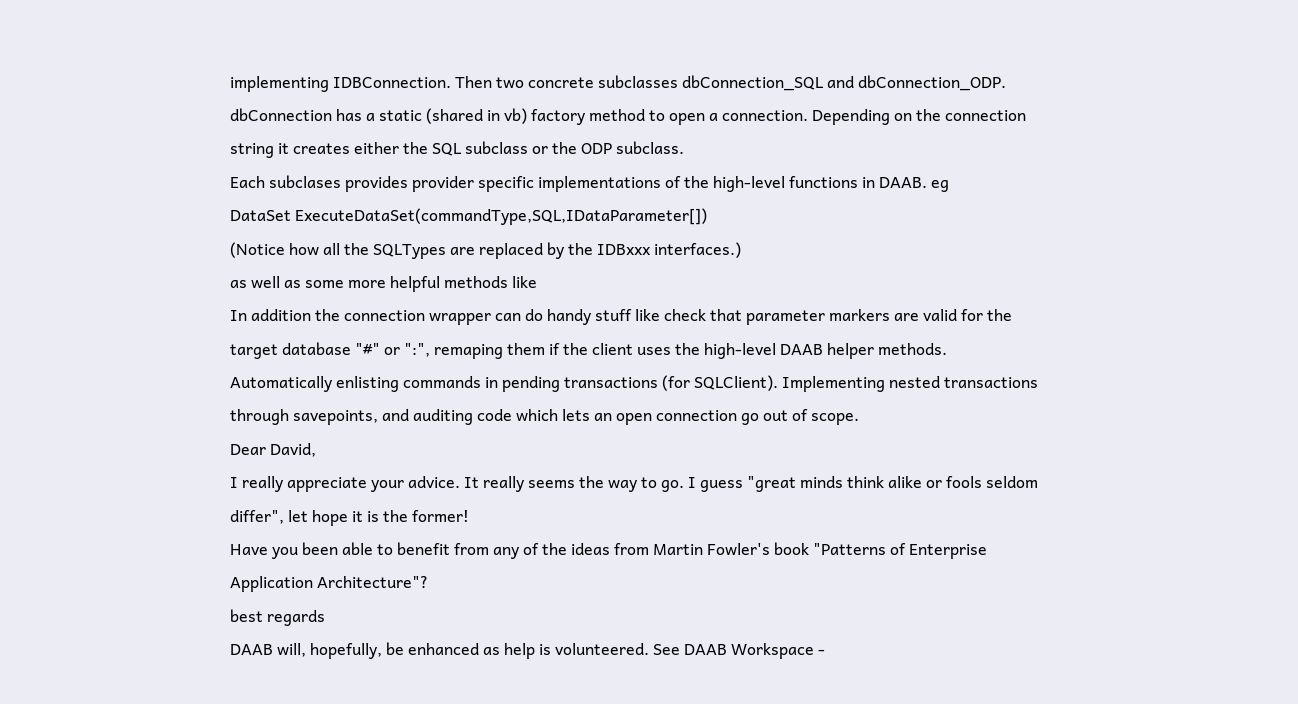implementing IDBConnection. Then two concrete subclasses dbConnection_SQL and dbConnection_ODP. dbConnection has a static (shared in vb) factory method to open a connection. Depending on the connection string it creates either the SQL subclass or the ODP subclass.
Each subclases provides provider specific implementations of the high-level functions in DAAB. eg
DataSet ExecuteDataSet(commandType,SQL,IDataParameter[])
(Notice how all the SQLTypes are replaced by the IDBxxx interfaces.)
as well as some more helpful methods like
In addition the connection wrapper can do handy stuff like check that parameter markers are valid for the target database "#" or ":", remaping them if the client uses the high-level DAAB helper methods. Automatically enlisting commands in pending transactions (for SQLClient). Implementing nested transactions through savepoints, and auditing code which lets an open connection go out of scope.
Dear David,
I really appreciate your advice. It really seems the way to go. I guess "great minds think alike or fools seldom differ", let hope it is the former!
Have you been able to benefit from any of the ideas from Martin Fowler's book "Patterns of Enterprise Application Architecture"?
best regards
DAAB will, hopefully, be enhanced as help is volunteered. See DAAB Workspace -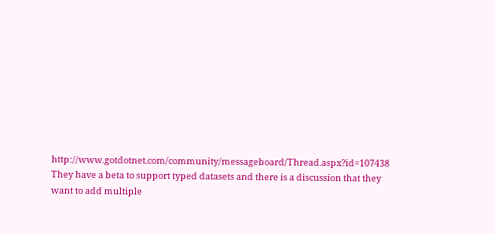http://www.gotdotnet.com/community/messageboard/Thread.aspx?id=107438 They have a beta to support typed datasets and there is a discussion that they want to add multiple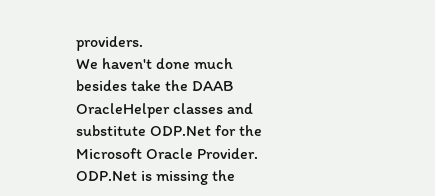providers.
We haven't done much besides take the DAAB OracleHelper classes and substitute ODP.Net for the Microsoft Oracle Provider. ODP.Net is missing the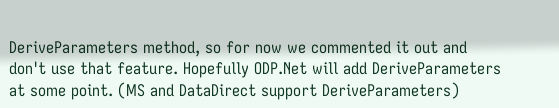DeriveParameters method, so for now we commented it out and don't use that feature. Hopefully ODP.Net will add DeriveParameters at some point. (MS and DataDirect support DeriveParameters)